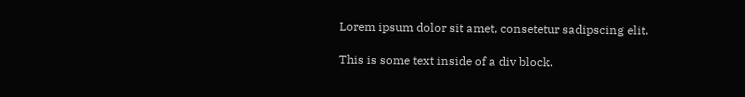Lorem ipsum dolor sit amet, consetetur sadipscing elit.

This is some text inside of a div block.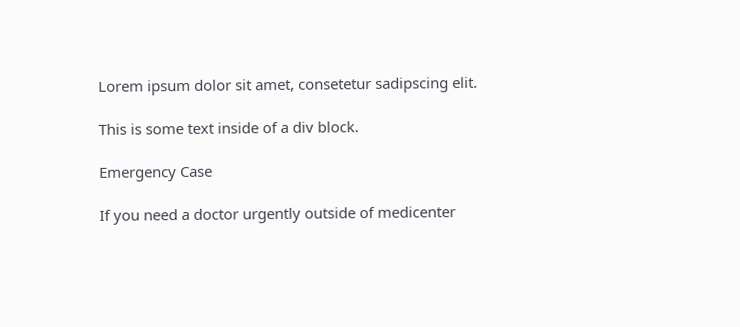Lorem ipsum dolor sit amet, consetetur sadipscing elit.

This is some text inside of a div block.

Emergency Case

If you need a doctor urgently outside of medicenter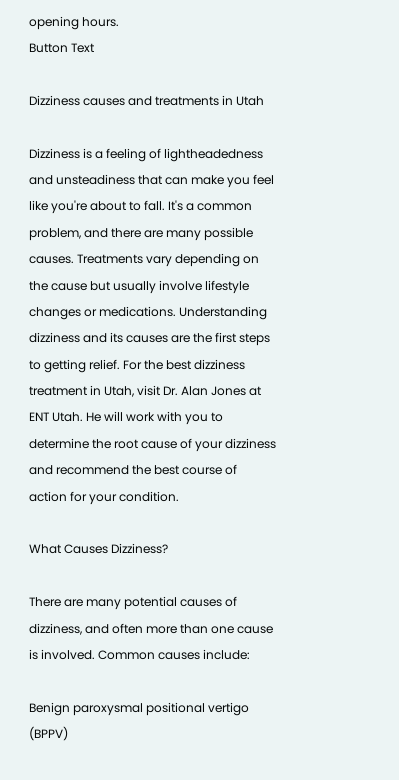opening hours.
Button Text

Dizziness causes and treatments in Utah

Dizziness is a feeling of lightheadedness and unsteadiness that can make you feel like you're about to fall. It's a common problem, and there are many possible causes. Treatments vary depending on the cause but usually involve lifestyle changes or medications. Understanding dizziness and its causes are the first steps to getting relief. For the best dizziness treatment in Utah, visit Dr. Alan Jones at ENT Utah. He will work with you to determine the root cause of your dizziness and recommend the best course of action for your condition.

What Causes Dizziness?

There are many potential causes of dizziness, and often more than one cause is involved. Common causes include:

Benign paroxysmal positional vertigo (BPPV)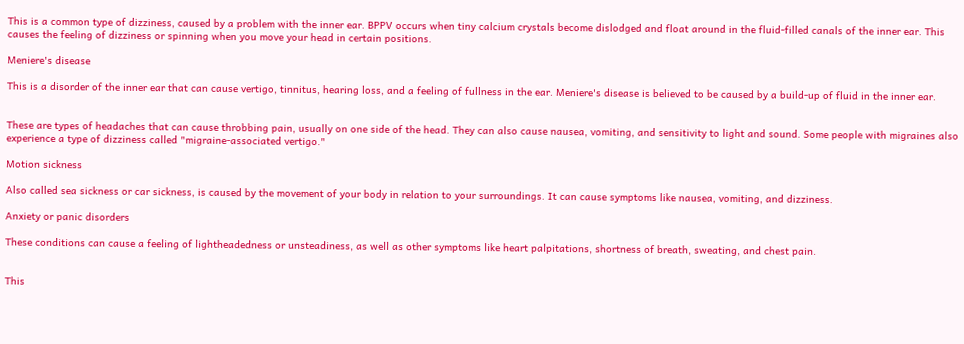This is a common type of dizziness, caused by a problem with the inner ear. BPPV occurs when tiny calcium crystals become dislodged and float around in the fluid-filled canals of the inner ear. This causes the feeling of dizziness or spinning when you move your head in certain positions.

Meniere's disease

This is a disorder of the inner ear that can cause vertigo, tinnitus, hearing loss, and a feeling of fullness in the ear. Meniere's disease is believed to be caused by a build-up of fluid in the inner ear.


These are types of headaches that can cause throbbing pain, usually on one side of the head. They can also cause nausea, vomiting, and sensitivity to light and sound. Some people with migraines also experience a type of dizziness called "migraine-associated vertigo."

Motion sickness

Also called sea sickness or car sickness, is caused by the movement of your body in relation to your surroundings. It can cause symptoms like nausea, vomiting, and dizziness.

Anxiety or panic disorders

These conditions can cause a feeling of lightheadedness or unsteadiness, as well as other symptoms like heart palpitations, shortness of breath, sweating, and chest pain.


This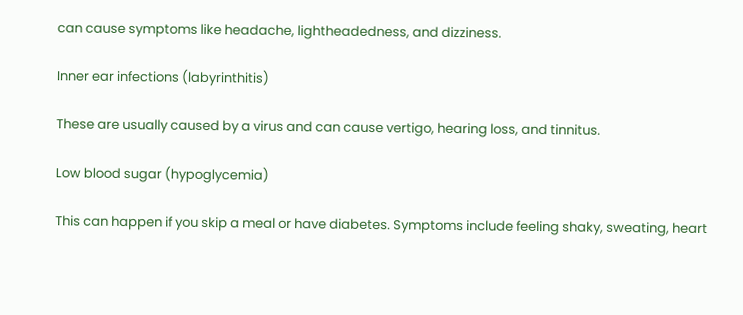can cause symptoms like headache, lightheadedness, and dizziness.

Inner ear infections (labyrinthitis)

These are usually caused by a virus and can cause vertigo, hearing loss, and tinnitus.

Low blood sugar (hypoglycemia)

This can happen if you skip a meal or have diabetes. Symptoms include feeling shaky, sweating, heart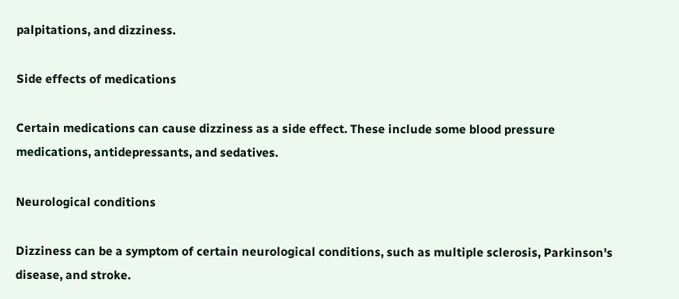palpitations, and dizziness.

Side effects of medications

Certain medications can cause dizziness as a side effect. These include some blood pressure medications, antidepressants, and sedatives.

Neurological conditions

Dizziness can be a symptom of certain neurological conditions, such as multiple sclerosis, Parkinson's disease, and stroke.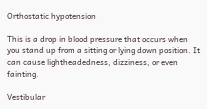Orthostatic hypotension

This is a drop in blood pressure that occurs when you stand up from a sitting or lying down position. It can cause lightheadedness, dizziness, or even fainting.

Vestibular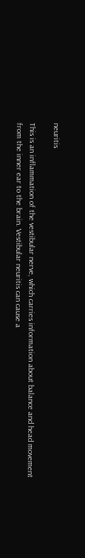neuritis

This is an inflammation of the vestibular nerve, which carries information about balance and head movement from the inner ear to the brain. Vestibular neuritis can cause a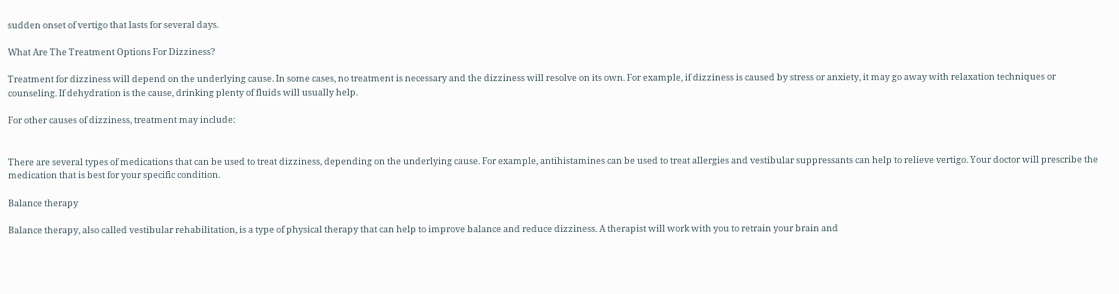sudden onset of vertigo that lasts for several days.

What Are The Treatment Options For Dizziness?

Treatment for dizziness will depend on the underlying cause. In some cases, no treatment is necessary and the dizziness will resolve on its own. For example, if dizziness is caused by stress or anxiety, it may go away with relaxation techniques or counseling. If dehydration is the cause, drinking plenty of fluids will usually help.

For other causes of dizziness, treatment may include:


There are several types of medications that can be used to treat dizziness, depending on the underlying cause. For example, antihistamines can be used to treat allergies and vestibular suppressants can help to relieve vertigo. Your doctor will prescribe the medication that is best for your specific condition.

Balance therapy

Balance therapy, also called vestibular rehabilitation, is a type of physical therapy that can help to improve balance and reduce dizziness. A therapist will work with you to retrain your brain and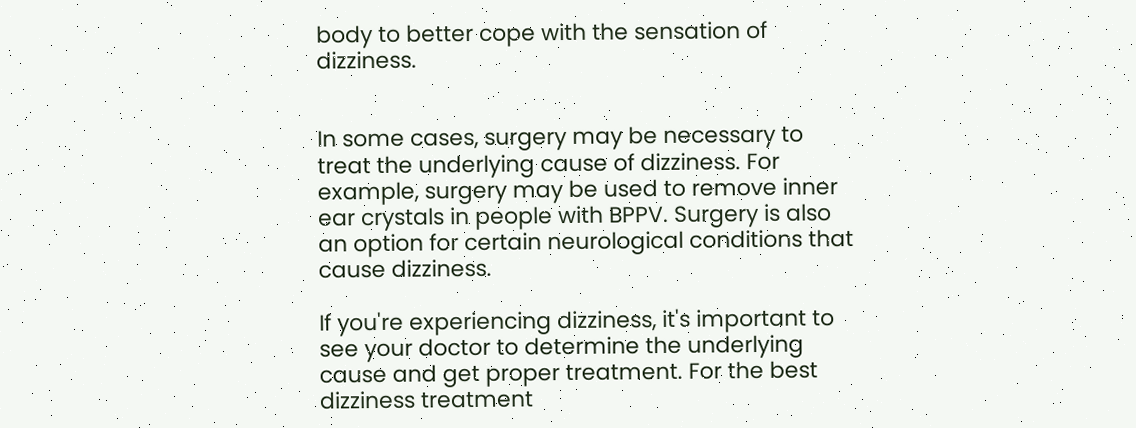body to better cope with the sensation of dizziness.


In some cases, surgery may be necessary to treat the underlying cause of dizziness. For example, surgery may be used to remove inner ear crystals in people with BPPV. Surgery is also an option for certain neurological conditions that cause dizziness.

If you're experiencing dizziness, it's important to see your doctor to determine the underlying cause and get proper treatment. For the best dizziness treatment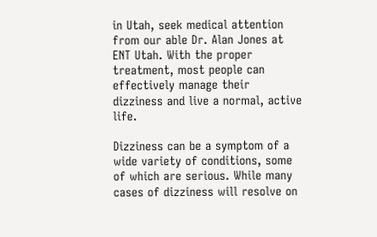in Utah, seek medical attention from our able Dr. Alan Jones at ENT Utah. With the proper treatment, most people can effectively manage their dizziness and live a normal, active life.

Dizziness can be a symptom of a wide variety of conditions, some of which are serious. While many cases of dizziness will resolve on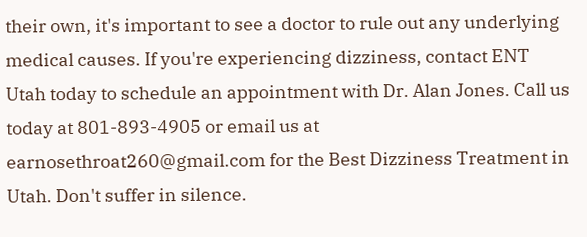their own, it's important to see a doctor to rule out any underlying medical causes. If you're experiencing dizziness, contact ENT Utah today to schedule an appointment with Dr. Alan Jones. Call us today at 801-893-4905 or email us at earnosethroat260@gmail.com for the Best Dizziness Treatment in Utah. Don't suffer in silence.